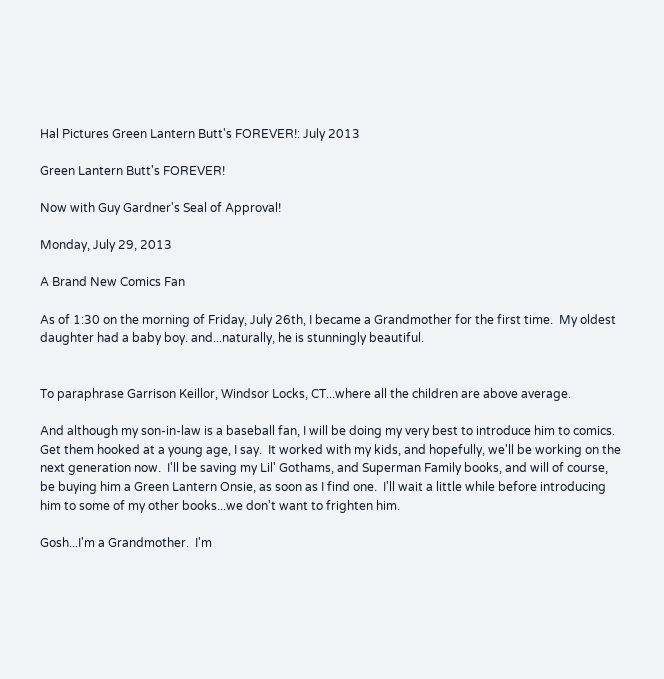Hal Pictures Green Lantern Butt's FOREVER!: July 2013

Green Lantern Butt's FOREVER!

Now with Guy Gardner's Seal of Approval!

Monday, July 29, 2013

A Brand New Comics Fan

As of 1:30 on the morning of Friday, July 26th, I became a Grandmother for the first time.  My oldest daughter had a baby boy. and...naturally, he is stunningly beautiful.


To paraphrase Garrison Keillor, Windsor Locks, CT...where all the children are above average.

And although my son-in-law is a baseball fan, I will be doing my very best to introduce him to comics.  Get them hooked at a young age, I say.  It worked with my kids, and hopefully, we'll be working on the next generation now.  I'll be saving my Lil' Gothams, and Superman Family books, and will of course, be buying him a Green Lantern Onsie, as soon as I find one.  I'll wait a little while before introducing him to some of my other books...we don't want to frighten him.

Gosh...I'm a Grandmother.  I'm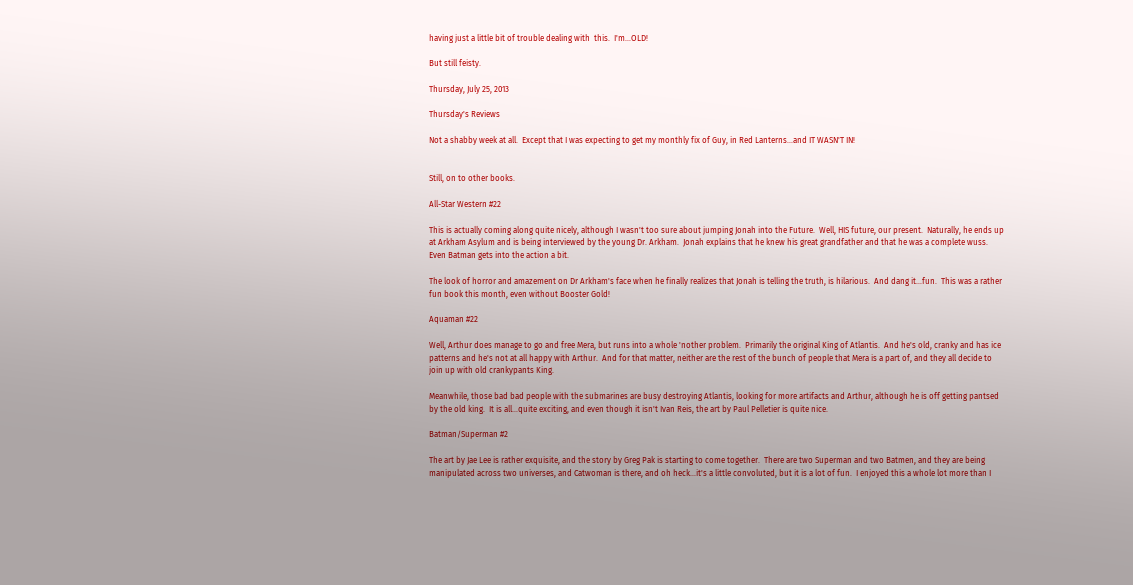having just a little bit of trouble dealing with  this.  I'm...OLD!

But still feisty.

Thursday, July 25, 2013

Thursday's Reviews

Not a shabby week at all.  Except that I was expecting to get my monthly fix of Guy, in Red Lanterns...and IT WASN'T IN!


Still, on to other books.

All-Star Western #22

This is actually coming along quite nicely, although I wasn't too sure about jumping Jonah into the Future.  Well, HIS future, our present.  Naturally, he ends up at Arkham Asylum and is being interviewed by the young Dr. Arkham.  Jonah explains that he knew his great grandfather and that he was a complete wuss.  Even Batman gets into the action a bit.

The look of horror and amazement on Dr Arkham's face when he finally realizes that Jonah is telling the truth, is hilarious.  And dang it...fun.  This was a rather fun book this month, even without Booster Gold!

Aquaman #22

Well, Arthur does manage to go and free Mera, but runs into a whole 'nother problem.  Primarily the original King of Atlantis.  And he's old, cranky and has ice patterns and he's not at all happy with Arthur.  And for that matter, neither are the rest of the bunch of people that Mera is a part of, and they all decide to join up with old crankypants King.

Meanwhile, those bad bad people with the submarines are busy destroying Atlantis, looking for more artifacts and Arthur, although he is off getting pantsed by the old king.  It is all...quite exciting, and even though it isn't Ivan Reis, the art by Paul Pelletier is quite nice.

Batman/Superman #2

The art by Jae Lee is rather exquisite, and the story by Greg Pak is starting to come together.  There are two Superman and two Batmen, and they are being manipulated across two universes, and Catwoman is there, and oh heck...it's a little convoluted, but it is a lot of fun.  I enjoyed this a whole lot more than I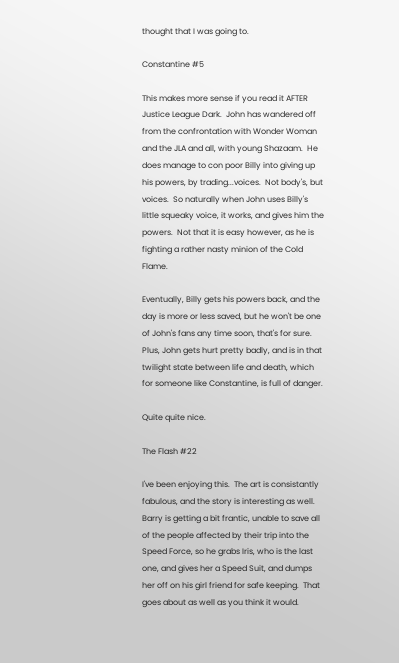thought that I was going to.

Constantine #5

This makes more sense if you read it AFTER Justice League Dark.  John has wandered off from the confrontation with Wonder Woman and the JLA and all, with young Shazaam.  He does manage to con poor Billy into giving up his powers, by trading...voices.  Not body's, but voices.  So naturally when John uses Billy's little squeaky voice, it works, and gives him the powers.  Not that it is easy however, as he is fighting a rather nasty minion of the Cold Flame.

Eventually, Billy gets his powers back, and the day is more or less saved, but he won't be one of John's fans any time soon, that's for sure.  Plus, John gets hurt pretty badly, and is in that twilight state between life and death, which for someone like Constantine, is full of danger.

Quite quite nice.

The Flash #22

I've been enjoying this.  The art is consistantly fabulous, and the story is interesting as well.  Barry is getting a bit frantic, unable to save all of the people affected by their trip into the Speed Force, so he grabs Iris, who is the last one, and gives her a Speed Suit, and dumps her off on his girl friend for safe keeping.  That goes about as well as you think it would.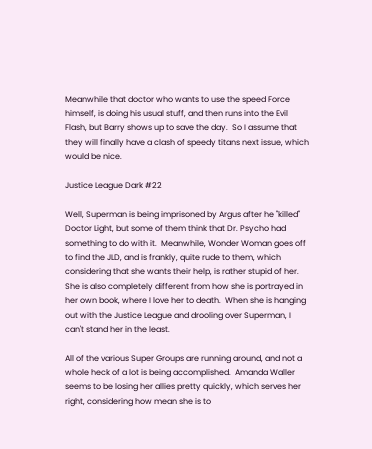Meanwhile that doctor who wants to use the speed Force himself, is doing his usual stuff, and then runs into the Evil Flash, but Barry shows up to save the day.  So I assume that they will finally have a clash of speedy titans next issue, which would be nice.

Justice League Dark #22

Well, Superman is being imprisoned by Argus after he "killed" Doctor Light, but some of them think that Dr. Psycho had something to do with it.  Meanwhile, Wonder Woman goes off to find the JLD, and is frankly, quite rude to them, which considering that she wants their help, is rather stupid of her.  She is also completely different from how she is portrayed in her own book, where I love her to death.  When she is hanging out with the Justice League and drooling over Superman, I can't stand her in the least.

All of the various Super Groups are running around, and not a whole heck of a lot is being accomplished.  Amanda Waller seems to be losing her allies pretty quickly, which serves her right, considering how mean she is to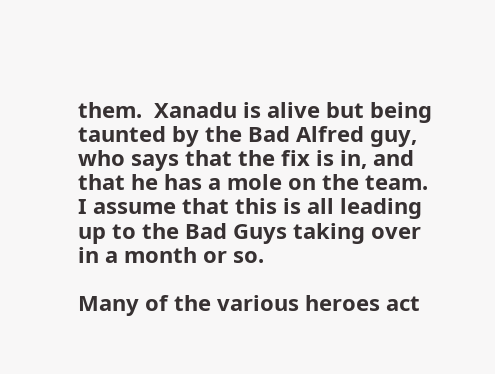them.  Xanadu is alive but being taunted by the Bad Alfred guy, who says that the fix is in, and that he has a mole on the team.  I assume that this is all leading up to the Bad Guys taking over in a month or so.

Many of the various heroes act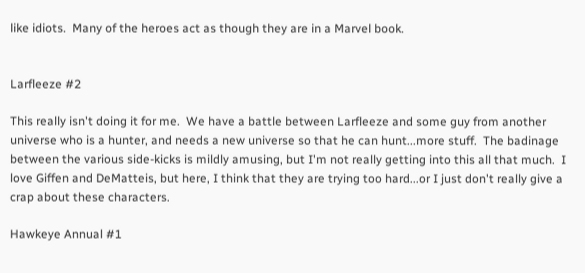like idiots.  Many of the heroes act as though they are in a Marvel book.


Larfleeze #2

This really isn't doing it for me.  We have a battle between Larfleeze and some guy from another universe who is a hunter, and needs a new universe so that he can hunt...more stuff.  The badinage between the various side-kicks is mildly amusing, but I'm not really getting into this all that much.  I love Giffen and DeMatteis, but here, I think that they are trying too hard...or I just don't really give a crap about these characters.

Hawkeye Annual #1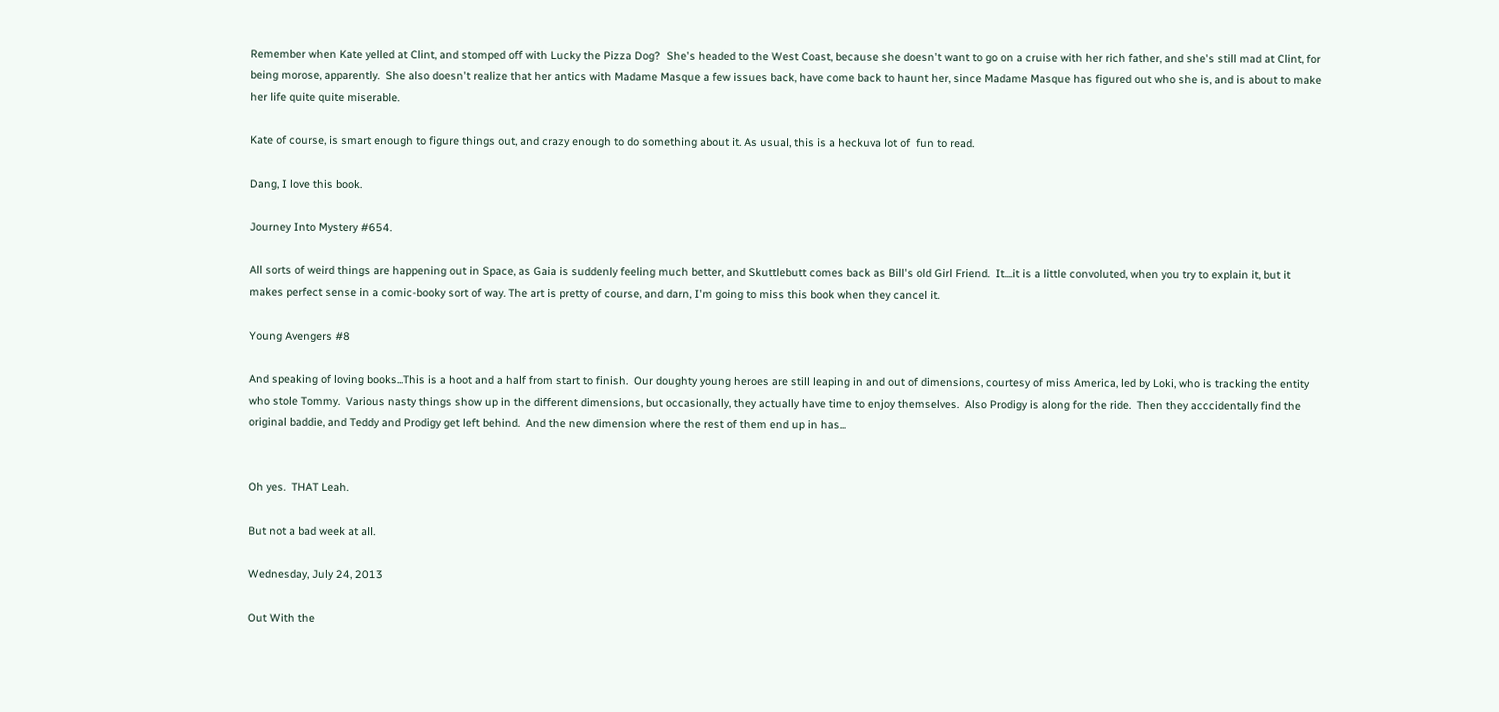Remember when Kate yelled at Clint, and stomped off with Lucky the Pizza Dog?  She's headed to the West Coast, because she doesn't want to go on a cruise with her rich father, and she's still mad at Clint, for being morose, apparently.  She also doesn't realize that her antics with Madame Masque a few issues back, have come back to haunt her, since Madame Masque has figured out who she is, and is about to make her life quite quite miserable.

Kate of course, is smart enough to figure things out, and crazy enough to do something about it. As usual, this is a heckuva lot of  fun to read.

Dang, I love this book.

Journey Into Mystery #654.

All sorts of weird things are happening out in Space, as Gaia is suddenly feeling much better, and Skuttlebutt comes back as Bill's old Girl Friend.  It....it is a little convoluted, when you try to explain it, but it makes perfect sense in a comic-booky sort of way. The art is pretty of course, and darn, I'm going to miss this book when they cancel it.

Young Avengers #8

And speaking of loving books...This is a hoot and a half from start to finish.  Our doughty young heroes are still leaping in and out of dimensions, courtesy of miss America, led by Loki, who is tracking the entity who stole Tommy.  Various nasty things show up in the different dimensions, but occasionally, they actually have time to enjoy themselves.  Also Prodigy is along for the ride.  Then they acccidentally find the original baddie, and Teddy and Prodigy get left behind.  And the new dimension where the rest of them end up in has...


Oh yes.  THAT Leah.

But not a bad week at all.

Wednesday, July 24, 2013

Out With the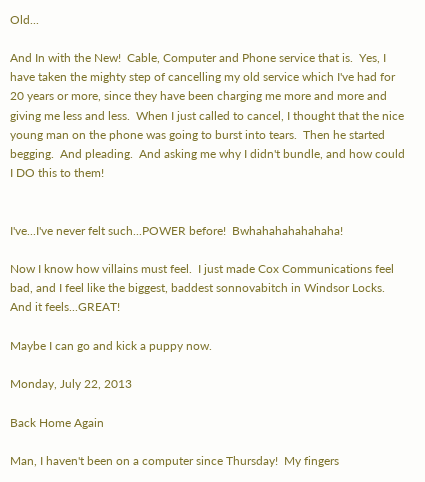Old...

And In with the New!  Cable, Computer and Phone service that is.  Yes, I have taken the mighty step of cancelling my old service which I've had for 20 years or more, since they have been charging me more and more and giving me less and less.  When I just called to cancel, I thought that the nice young man on the phone was going to burst into tears.  Then he started begging.  And pleading.  And asking me why I didn't bundle, and how could I DO this to them!


I've...I've never felt such...POWER before!  Bwhahahahahahaha!

Now I know how villains must feel.  I just made Cox Communications feel bad, and I feel like the biggest, baddest sonnovabitch in Windsor Locks.  And it feels...GREAT!

Maybe I can go and kick a puppy now.

Monday, July 22, 2013

Back Home Again

Man, I haven't been on a computer since Thursday!  My fingers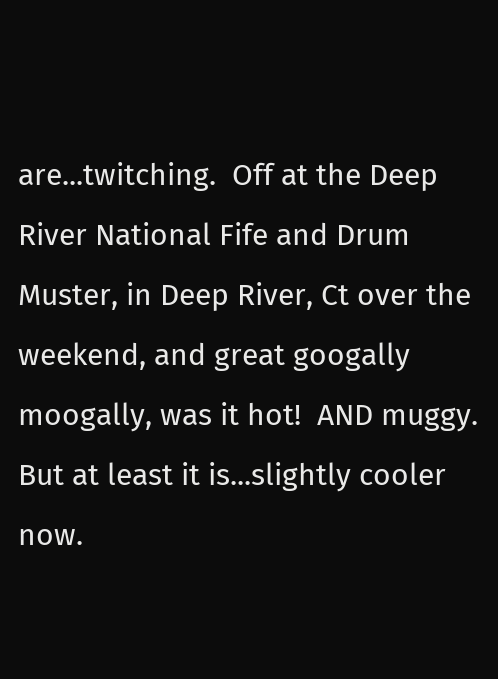are...twitching.  Off at the Deep River National Fife and Drum Muster, in Deep River, Ct over the weekend, and great googally moogally, was it hot!  AND muggy.  But at least it is...slightly cooler now.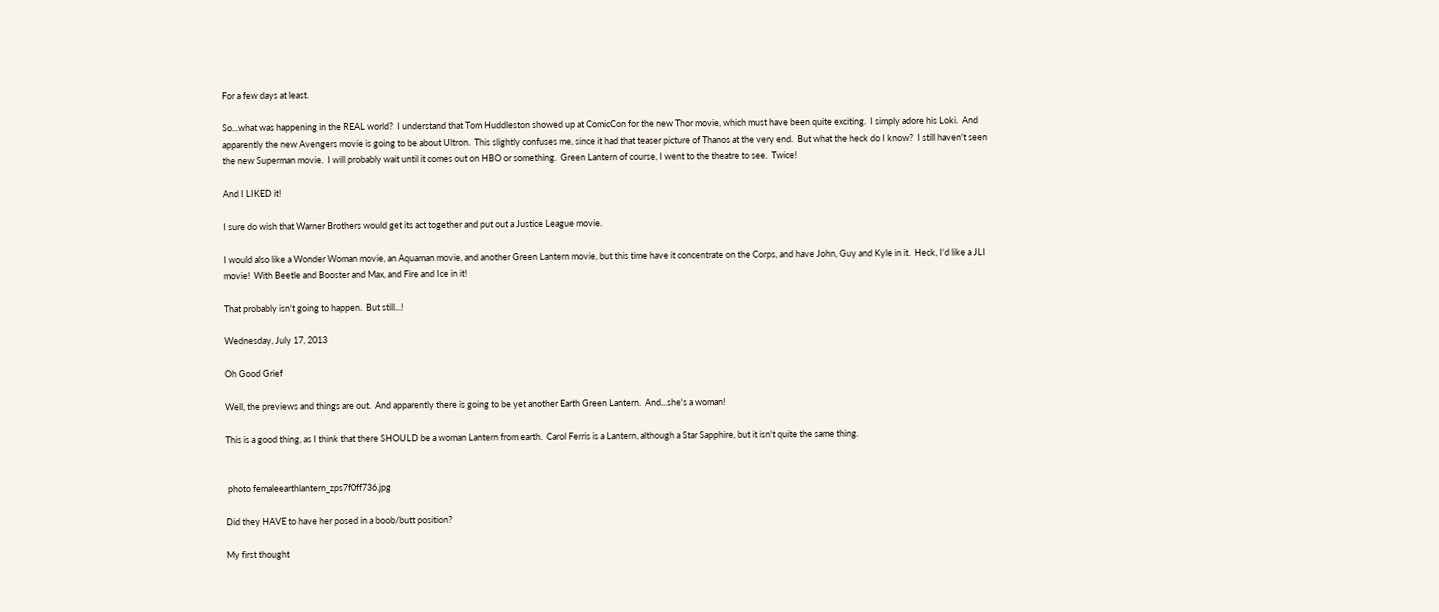For a few days at least.

So...what was happening in the REAL world?  I understand that Tom Huddleston showed up at ComicCon for the new Thor movie, which must have been quite exciting.  I simply adore his Loki.  And apparently the new Avengers movie is going to be about Ultron.  This slightly confuses me, since it had that teaser picture of Thanos at the very end.  But what the heck do I know?  I still haven't seen the new Superman movie.  I will probably wait until it comes out on HBO or something.  Green Lantern of course, I went to the theatre to see.  Twice!

And I LIKED it!

I sure do wish that Warner Brothers would get its act together and put out a Justice League movie.

I would also like a Wonder Woman movie, an Aquaman movie, and another Green Lantern movie, but this time have it concentrate on the Corps, and have John, Guy and Kyle in it.  Heck, I'd like a JLI movie!  With Beetle and Booster and Max, and Fire and Ice in it!

That probably isn't going to happen.  But still...!

Wednesday, July 17, 2013

Oh Good Grief

Well, the previews and things are out.  And apparently there is going to be yet another Earth Green Lantern.  And...she's a woman!

This is a good thing, as I think that there SHOULD be a woman Lantern from earth.  Carol Ferris is a Lantern, although a Star Sapphire, but it isn't quite the same thing.


 photo femaleearthlantern_zps7f0ff736.jpg

Did they HAVE to have her posed in a boob/butt position?

My first thought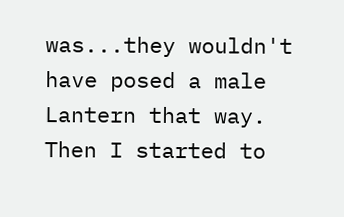was...they wouldn't have posed a male Lantern that way.  Then I started to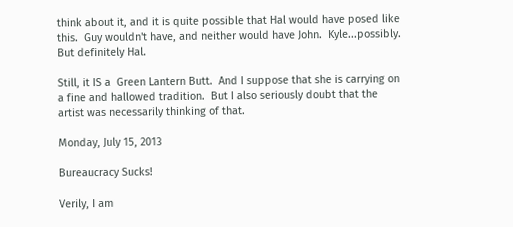think about it, and it is quite possible that Hal would have posed like this.  Guy wouldn't have, and neither would have John.  Kyle...possibly.  But definitely Hal.

Still, it IS a  Green Lantern Butt.  And I suppose that she is carrying on a fine and hallowed tradition.  But I also seriously doubt that the artist was necessarily thinking of that.

Monday, July 15, 2013

Bureaucracy Sucks!

Verily, I am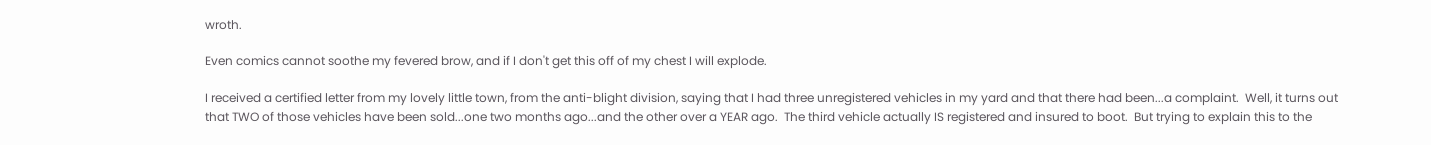wroth.

Even comics cannot soothe my fevered brow, and if I don't get this off of my chest I will explode.

I received a certified letter from my lovely little town, from the anti-blight division, saying that I had three unregistered vehicles in my yard and that there had been...a complaint.  Well, it turns out that TWO of those vehicles have been sold...one two months ago...and the other over a YEAR ago.  The third vehicle actually IS registered and insured to boot.  But trying to explain this to the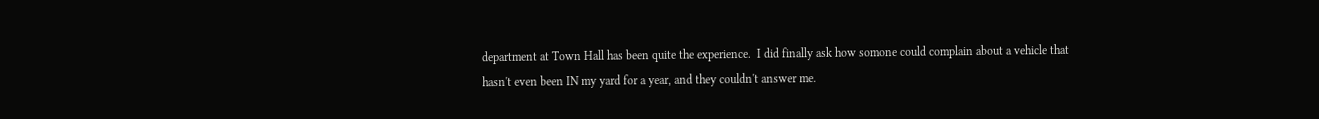department at Town Hall has been quite the experience.  I did finally ask how somone could complain about a vehicle that hasn't even been IN my yard for a year, and they couldn't answer me.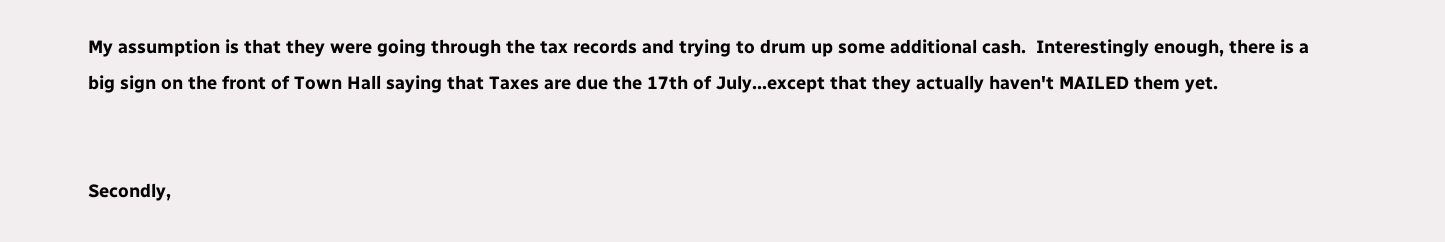My assumption is that they were going through the tax records and trying to drum up some additional cash.  Interestingly enough, there is a big sign on the front of Town Hall saying that Taxes are due the 17th of July...except that they actually haven't MAILED them yet.


Secondly,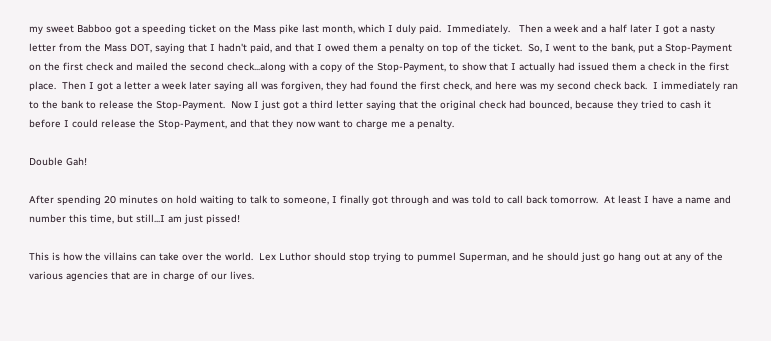my sweet Babboo got a speeding ticket on the Mass pike last month, which I duly paid.  Immediately.   Then a week and a half later I got a nasty letter from the Mass DOT, saying that I hadn't paid, and that I owed them a penalty on top of the ticket.  So, I went to the bank, put a Stop-Payment on the first check and mailed the second check...along with a copy of the Stop-Payment, to show that I actually had issued them a check in the first place.  Then I got a letter a week later saying all was forgiven, they had found the first check, and here was my second check back.  I immediately ran to the bank to release the Stop-Payment.  Now I just got a third letter saying that the original check had bounced, because they tried to cash it before I could release the Stop-Payment, and that they now want to charge me a penalty.

Double Gah!

After spending 20 minutes on hold waiting to talk to someone, I finally got through and was told to call back tomorrow.  At least I have a name and number this time, but still...I am just pissed!

This is how the villains can take over the world.  Lex Luthor should stop trying to pummel Superman, and he should just go hang out at any of the various agencies that are in charge of our lives.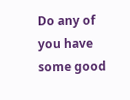Do any of you have some good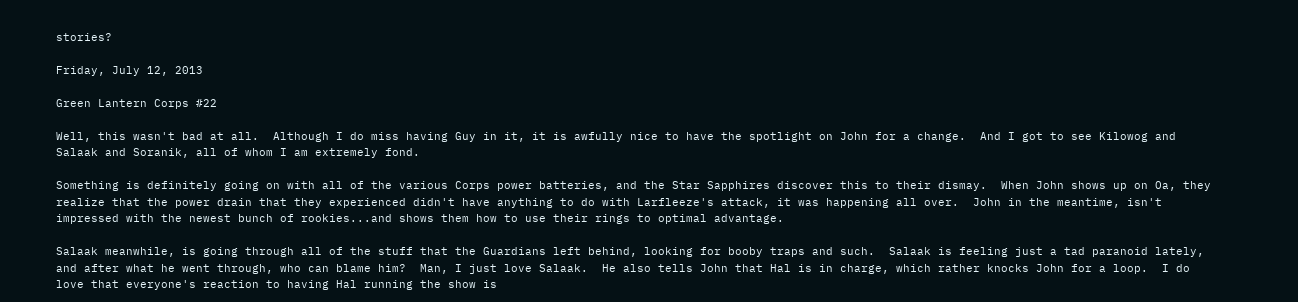stories?

Friday, July 12, 2013

Green Lantern Corps #22

Well, this wasn't bad at all.  Although I do miss having Guy in it, it is awfully nice to have the spotlight on John for a change.  And I got to see Kilowog and Salaak and Soranik, all of whom I am extremely fond.

Something is definitely going on with all of the various Corps power batteries, and the Star Sapphires discover this to their dismay.  When John shows up on Oa, they realize that the power drain that they experienced didn't have anything to do with Larfleeze's attack, it was happening all over.  John in the meantime, isn't impressed with the newest bunch of rookies...and shows them how to use their rings to optimal advantage.

Salaak meanwhile, is going through all of the stuff that the Guardians left behind, looking for booby traps and such.  Salaak is feeling just a tad paranoid lately, and after what he went through, who can blame him?  Man, I just love Salaak.  He also tells John that Hal is in charge, which rather knocks John for a loop.  I do love that everyone's reaction to having Hal running the show is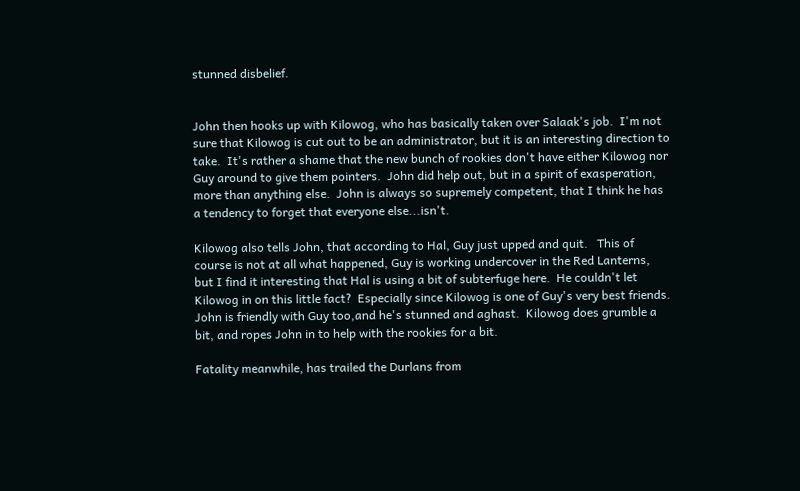stunned disbelief.


John then hooks up with Kilowog, who has basically taken over Salaak's job.  I'm not sure that Kilowog is cut out to be an administrator, but it is an interesting direction to take.  It's rather a shame that the new bunch of rookies don't have either Kilowog nor Guy around to give them pointers.  John did help out, but in a spirit of exasperation, more than anything else.  John is always so supremely competent, that I think he has a tendency to forget that everyone else...isn't.

Kilowog also tells John, that according to Hal, Guy just upped and quit.   This of course is not at all what happened, Guy is working undercover in the Red Lanterns, but I find it interesting that Hal is using a bit of subterfuge here.  He couldn't let Kilowog in on this little fact?  Especially since Kilowog is one of Guy's very best friends.  John is friendly with Guy too,and he's stunned and aghast.  Kilowog does grumble a bit, and ropes John in to help with the rookies for a bit.

Fatality meanwhile, has trailed the Durlans from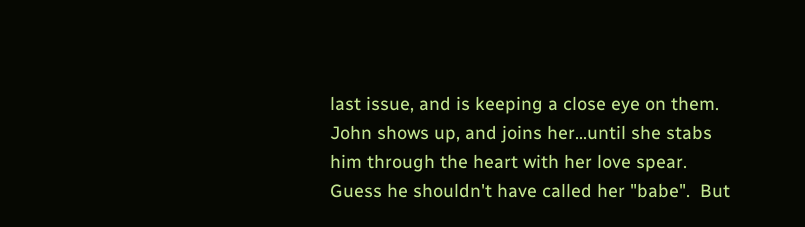last issue, and is keeping a close eye on them.  John shows up, and joins her...until she stabs him through the heart with her love spear.  Guess he shouldn't have called her "babe".  But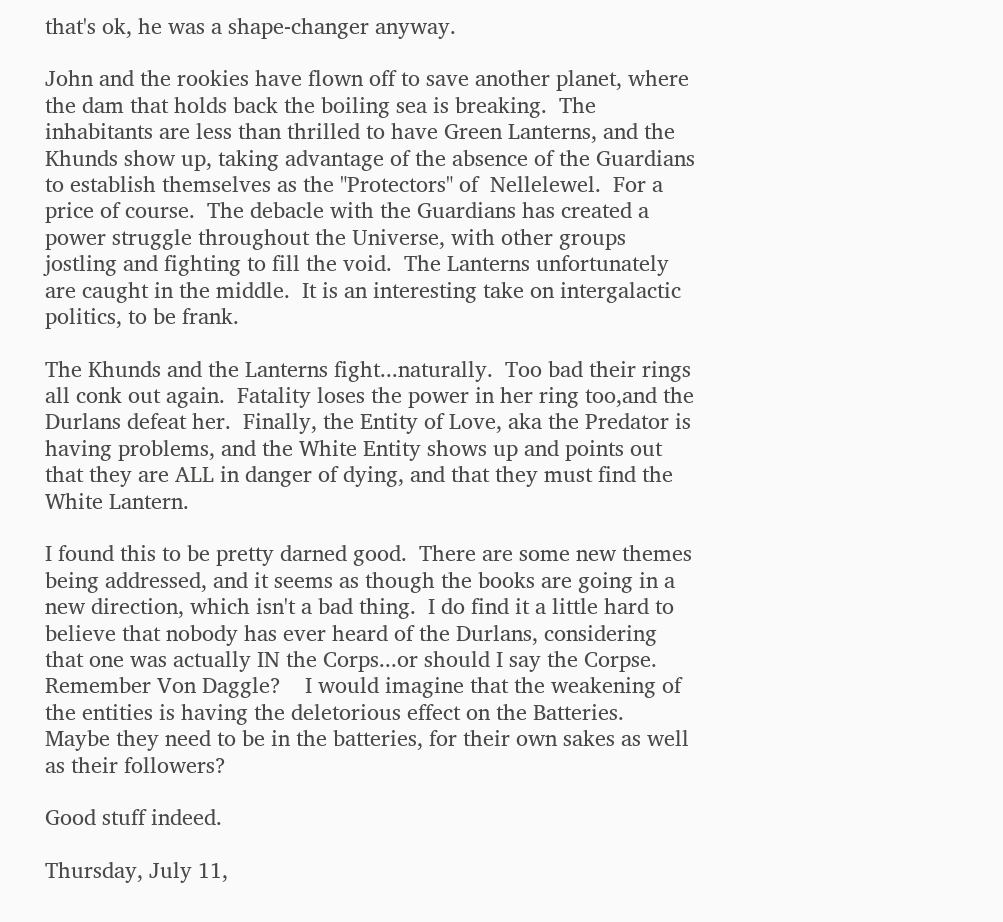that's ok, he was a shape-changer anyway.

John and the rookies have flown off to save another planet, where the dam that holds back the boiling sea is breaking.  The inhabitants are less than thrilled to have Green Lanterns, and the Khunds show up, taking advantage of the absence of the Guardians to establish themselves as the "Protectors" of  Nellelewel.  For a price of course.  The debacle with the Guardians has created a power struggle throughout the Universe, with other groups jostling and fighting to fill the void.  The Lanterns unfortunately are caught in the middle.  It is an interesting take on intergalactic politics, to be frank.

The Khunds and the Lanterns fight...naturally.  Too bad their rings all conk out again.  Fatality loses the power in her ring too,and the Durlans defeat her.  Finally, the Entity of Love, aka the Predator is having problems, and the White Entity shows up and points out that they are ALL in danger of dying, and that they must find the White Lantern.

I found this to be pretty darned good.  There are some new themes being addressed, and it seems as though the books are going in a new direction, which isn't a bad thing.  I do find it a little hard to believe that nobody has ever heard of the Durlans, considering that one was actually IN the Corps...or should I say the Corpse. Remember Von Daggle?    I would imagine that the weakening of the entities is having the deletorious effect on the Batteries.  Maybe they need to be in the batteries, for their own sakes as well as their followers?

Good stuff indeed.

Thursday, July 11,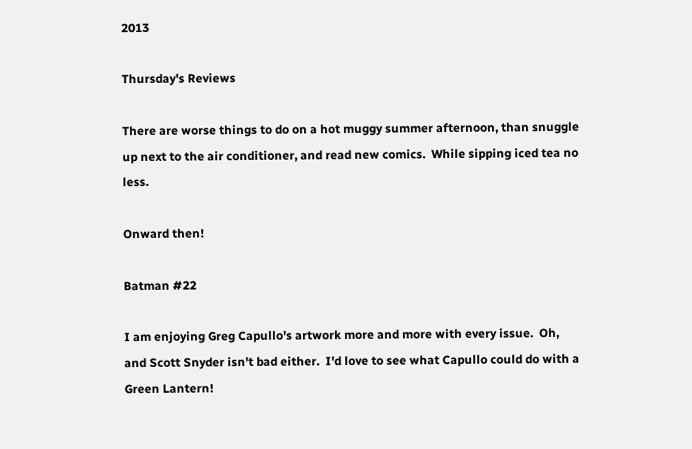2013

Thursday's Reviews

There are worse things to do on a hot muggy summer afternoon, than snuggle up next to the air conditioner, and read new comics.  While sipping iced tea no less.

Onward then!

Batman #22

I am enjoying Greg Capullo's artwork more and more with every issue.  Oh, and Scott Snyder isn't bad either.  I'd love to see what Capullo could do with a Green Lantern!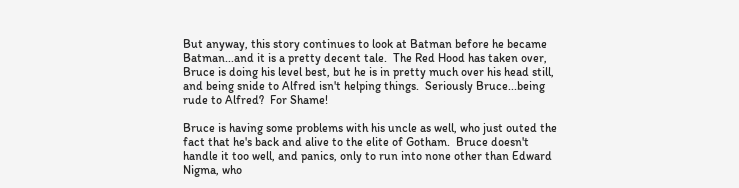But anyway, this story continues to look at Batman before he became Batman...and it is a pretty decent tale.  The Red Hood has taken over, Bruce is doing his level best, but he is in pretty much over his head still, and being snide to Alfred isn't helping things.  Seriously Bruce...being rude to Alfred?  For Shame!

Bruce is having some problems with his uncle as well, who just outed the fact that he's back and alive to the elite of Gotham.  Bruce doesn't handle it too well, and panics, only to run into none other than Edward Nigma, who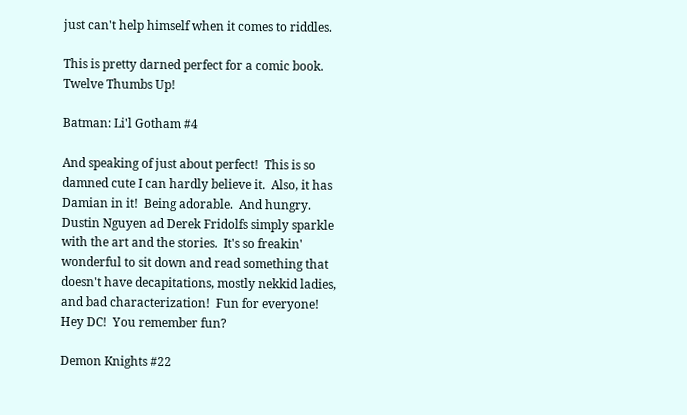just can't help himself when it comes to riddles.

This is pretty darned perfect for a comic book.  Twelve Thumbs Up!

Batman: Li'l Gotham #4

And speaking of just about perfect!  This is so damned cute I can hardly believe it.  Also, it has Damian in it!  Being adorable.  And hungry.   Dustin Nguyen ad Derek Fridolfs simply sparkle with the art and the stories.  It's so freakin' wonderful to sit down and read something that doesn't have decapitations, mostly nekkid ladies, and bad characterization!  Fun for everyone!  Hey DC!  You remember fun?

Demon Knights #22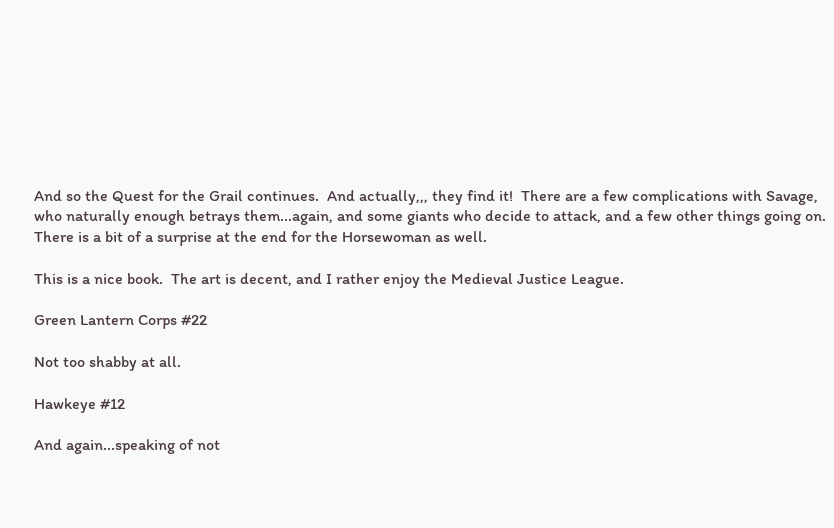And so the Quest for the Grail continues.  And actually,,, they find it!  There are a few complications with Savage, who naturally enough betrays them...again, and some giants who decide to attack, and a few other things going on.  There is a bit of a surprise at the end for the Horsewoman as well.

This is a nice book.  The art is decent, and I rather enjoy the Medieval Justice League.

Green Lantern Corps #22

Not too shabby at all.

Hawkeye #12

And again...speaking of not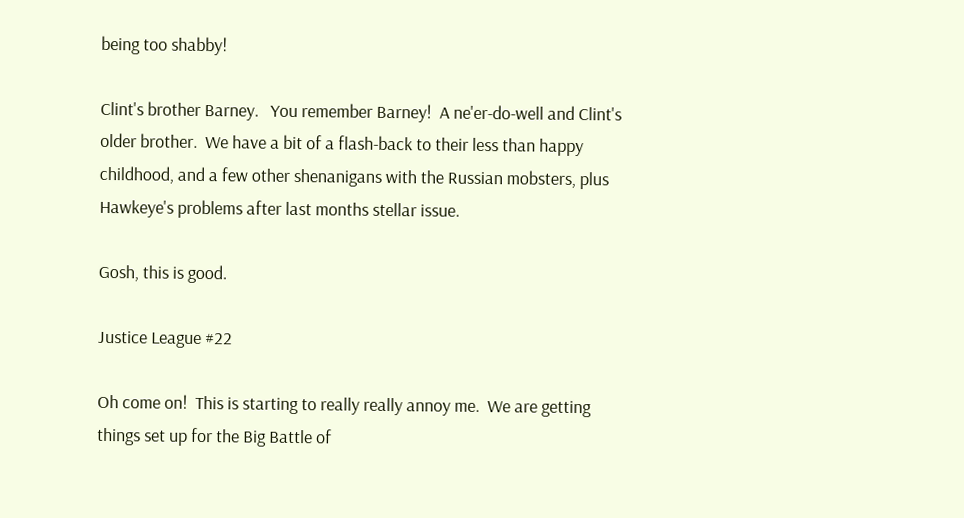being too shabby!

Clint's brother Barney.   You remember Barney!  A ne'er-do-well and Clint's older brother.  We have a bit of a flash-back to their less than happy childhood, and a few other shenanigans with the Russian mobsters, plus Hawkeye's problems after last months stellar issue.

Gosh, this is good.

Justice League #22

Oh come on!  This is starting to really really annoy me.  We are getting things set up for the Big Battle of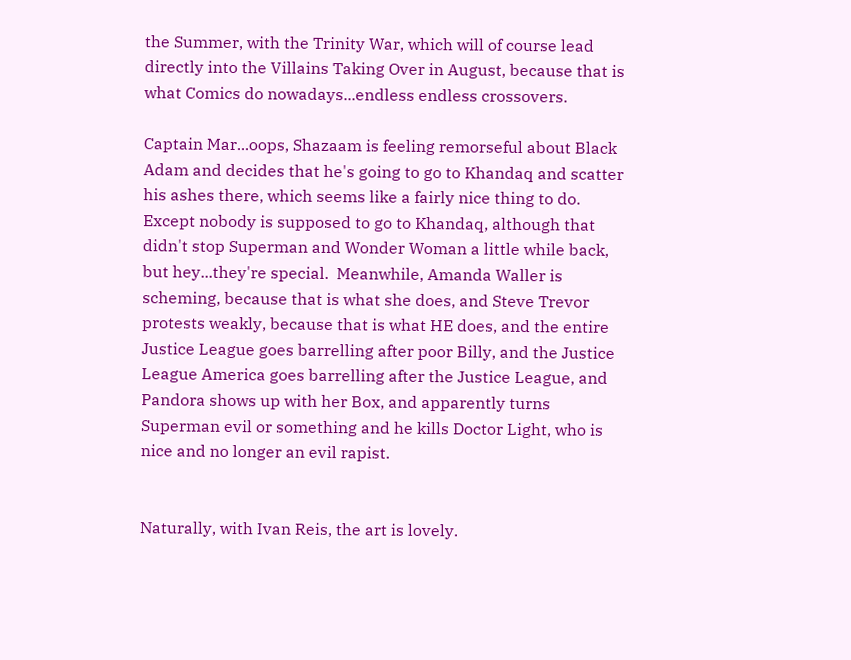the Summer, with the Trinity War, which will of course lead directly into the Villains Taking Over in August, because that is what Comics do nowadays...endless endless crossovers.

Captain Mar...oops, Shazaam is feeling remorseful about Black Adam and decides that he's going to go to Khandaq and scatter his ashes there, which seems like a fairly nice thing to do. Except nobody is supposed to go to Khandaq, although that didn't stop Superman and Wonder Woman a little while back, but hey...they're special.  Meanwhile, Amanda Waller is scheming, because that is what she does, and Steve Trevor protests weakly, because that is what HE does, and the entire Justice League goes barrelling after poor Billy, and the Justice League America goes barrelling after the Justice League, and Pandora shows up with her Box, and apparently turns Superman evil or something and he kills Doctor Light, who is nice and no longer an evil rapist.


Naturally, with Ivan Reis, the art is lovely.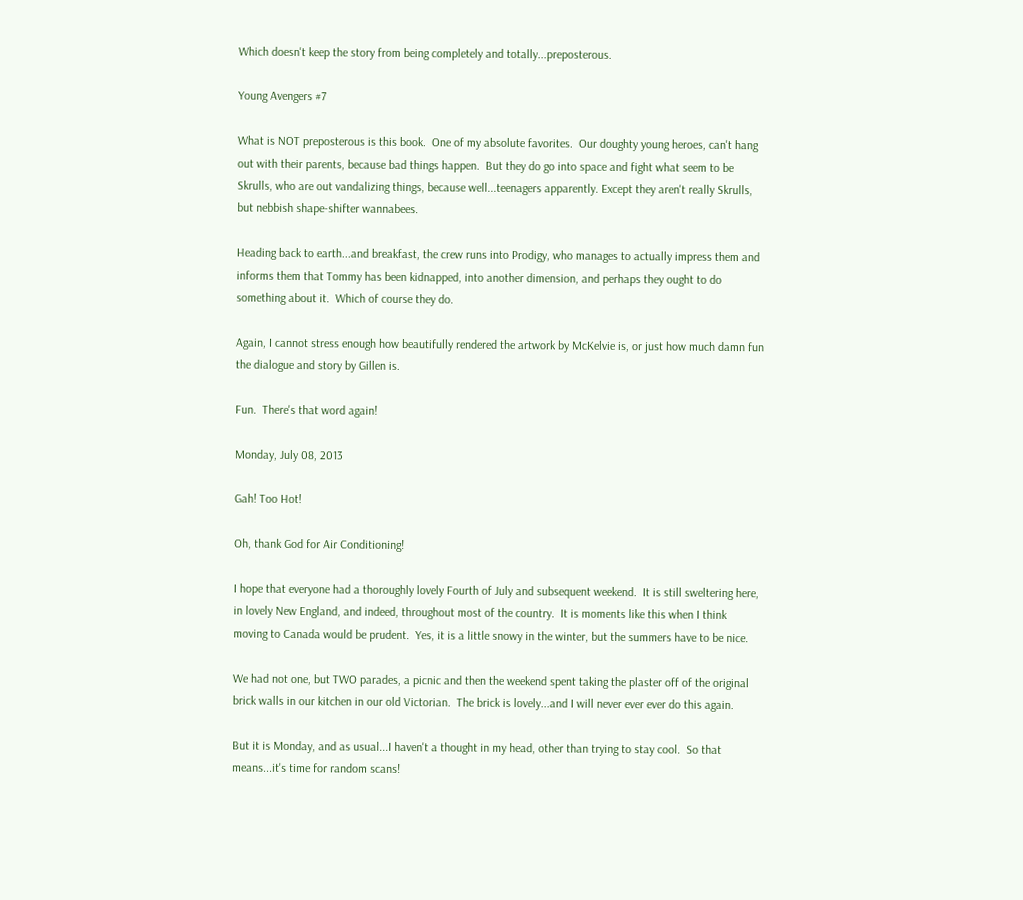Which doesn't keep the story from being completely and totally...preposterous.

Young Avengers #7

What is NOT preposterous is this book.  One of my absolute favorites.  Our doughty young heroes, can't hang out with their parents, because bad things happen.  But they do go into space and fight what seem to be Skrulls, who are out vandalizing things, because well...teenagers apparently. Except they aren't really Skrulls, but nebbish shape-shifter wannabees.

Heading back to earth...and breakfast, the crew runs into Prodigy, who manages to actually impress them and informs them that Tommy has been kidnapped, into another dimension, and perhaps they ought to do something about it.  Which of course they do.

Again, I cannot stress enough how beautifully rendered the artwork by McKelvie is, or just how much damn fun the dialogue and story by Gillen is.

Fun.  There's that word again!

Monday, July 08, 2013

Gah! Too Hot!

Oh, thank God for Air Conditioning!

I hope that everyone had a thoroughly lovely Fourth of July and subsequent weekend.  It is still sweltering here, in lovely New England, and indeed, throughout most of the country.  It is moments like this when I think moving to Canada would be prudent.  Yes, it is a little snowy in the winter, but the summers have to be nice.

We had not one, but TWO parades, a picnic and then the weekend spent taking the plaster off of the original brick walls in our kitchen in our old Victorian.  The brick is lovely...and I will never ever ever do this again.

But it is Monday, and as usual...I haven't a thought in my head, other than trying to stay cool.  So that means...it's time for random scans!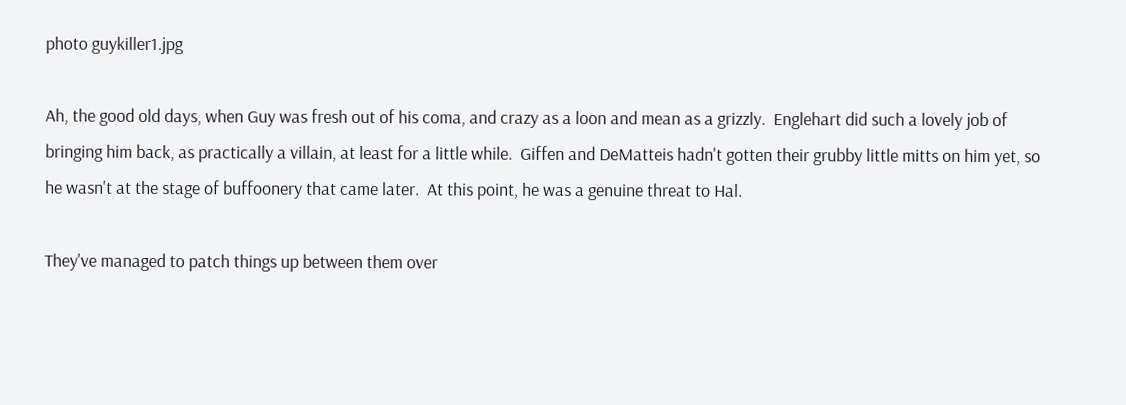photo guykiller1.jpg

Ah, the good old days, when Guy was fresh out of his coma, and crazy as a loon and mean as a grizzly.  Englehart did such a lovely job of bringing him back, as practically a villain, at least for a little while.  Giffen and DeMatteis hadn't gotten their grubby little mitts on him yet, so he wasn't at the stage of buffoonery that came later.  At this point, he was a genuine threat to Hal.

They've managed to patch things up between them over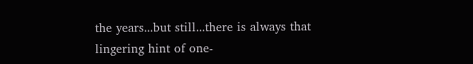the years...but still...there is always that lingering hint of one-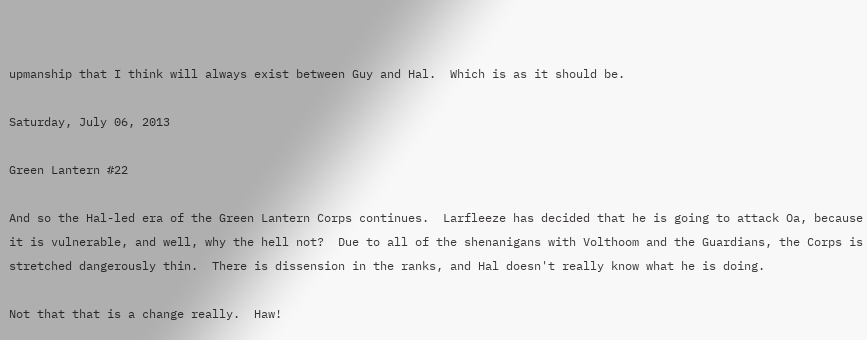upmanship that I think will always exist between Guy and Hal.  Which is as it should be.

Saturday, July 06, 2013

Green Lantern #22

And so the Hal-led era of the Green Lantern Corps continues.  Larfleeze has decided that he is going to attack Oa, because it is vulnerable, and well, why the hell not?  Due to all of the shenanigans with Volthoom and the Guardians, the Corps is stretched dangerously thin.  There is dissension in the ranks, and Hal doesn't really know what he is doing.

Not that that is a change really.  Haw!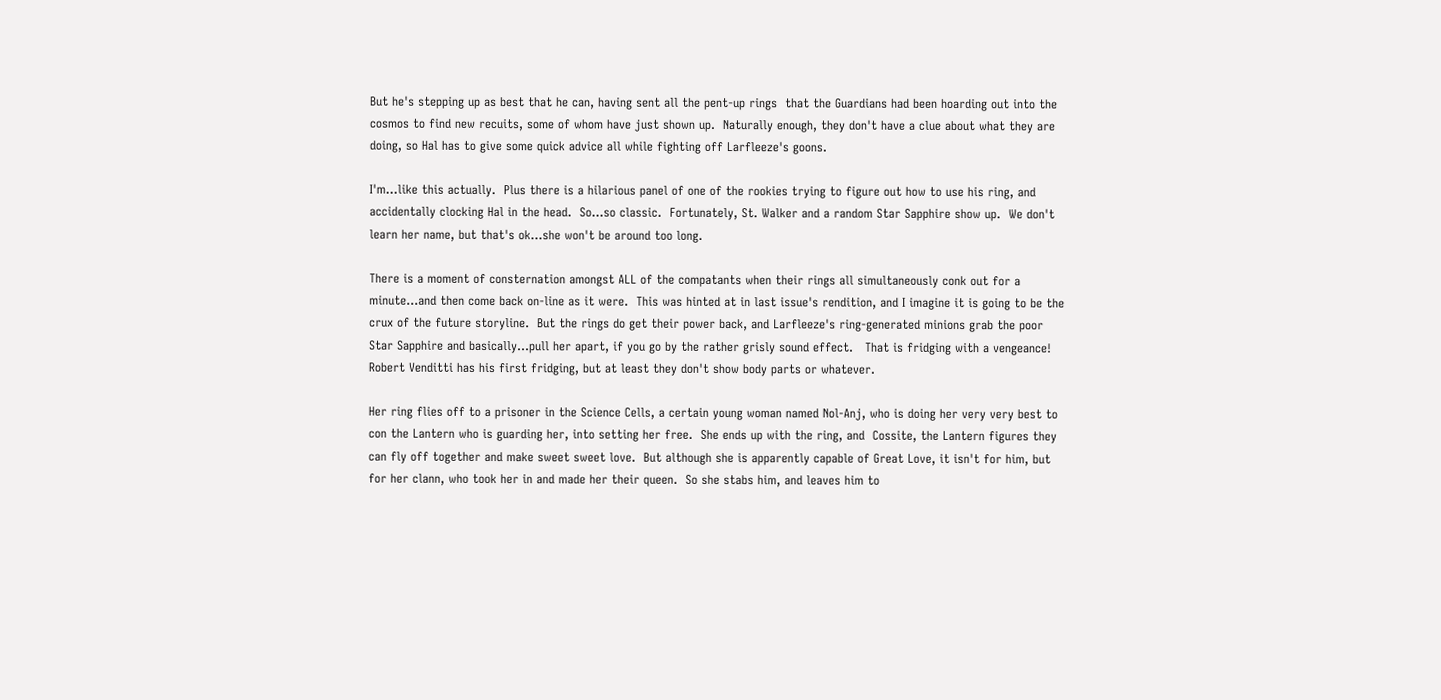But he's stepping up as best that he can, having sent all the pent-up rings  that the Guardians had been hoarding out into the cosmos to find new recuits, some of whom have just shown up.  Naturally enough, they don't have a clue about what they are doing, so Hal has to give some quick advice all while fighting off Larfleeze's goons.

I'm...like this actually.  Plus there is a hilarious panel of one of the rookies trying to figure out how to use his ring, and accidentally clocking Hal in the head.  So...so classic.  Fortunately, St. Walker and a random Star Sapphire show up.  We don't learn her name, but that's ok...she won't be around too long.

There is a moment of consternation amongst ALL of the compatants when their rings all simultaneously conk out for a minute...and then come back on-line as it were.  This was hinted at in last issue's rendition, and I imagine it is going to be the crux of the future storyline.  But the rings do get their power back, and Larfleeze's ring-generated minions grab the poor Star Sapphire and basically...pull her apart, if you go by the rather grisly sound effect.   That is fridging with a vengeance!  Robert Venditti has his first fridging, but at least they don't show body parts or whatever.

Her ring flies off to a prisoner in the Science Cells, a certain young woman named Nol-Anj, who is doing her very very best to con the Lantern who is guarding her, into setting her free.  She ends up with the ring, and  Cossite, the Lantern figures they can fly off together and make sweet sweet love.  But although she is apparently capable of Great Love, it isn't for him, but for her clann, who took her in and made her their queen.  So she stabs him, and leaves him to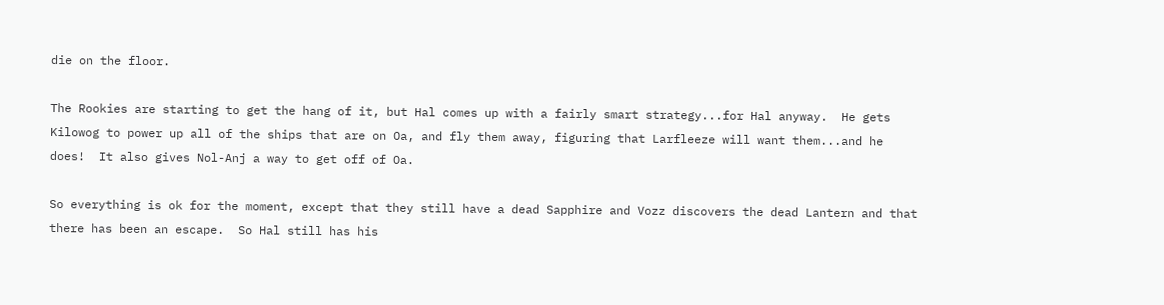die on the floor.

The Rookies are starting to get the hang of it, but Hal comes up with a fairly smart strategy...for Hal anyway.  He gets Kilowog to power up all of the ships that are on Oa, and fly them away, figuring that Larfleeze will want them...and he does!  It also gives Nol-Anj a way to get off of Oa.

So everything is ok for the moment, except that they still have a dead Sapphire and Vozz discovers the dead Lantern and that there has been an escape.  So Hal still has his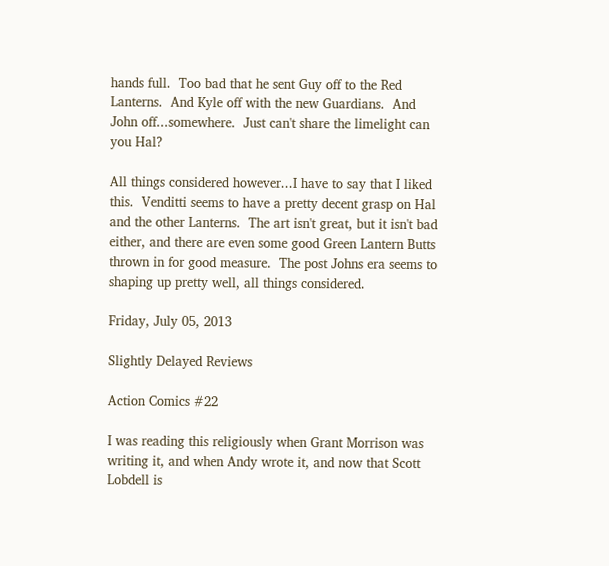hands full.  Too bad that he sent Guy off to the Red Lanterns.  And Kyle off with the new Guardians.  And John off...somewhere.  Just can't share the limelight can you Hal?

All things considered however...I have to say that I liked this.  Venditti seems to have a pretty decent grasp on Hal and the other Lanterns.  The art isn't great, but it isn't bad either, and there are even some good Green Lantern Butts thrown in for good measure.  The post Johns era seems to shaping up pretty well, all things considered.

Friday, July 05, 2013

Slightly Delayed Reviews

Action Comics #22

I was reading this religiously when Grant Morrison was writing it, and when Andy wrote it, and now that Scott Lobdell is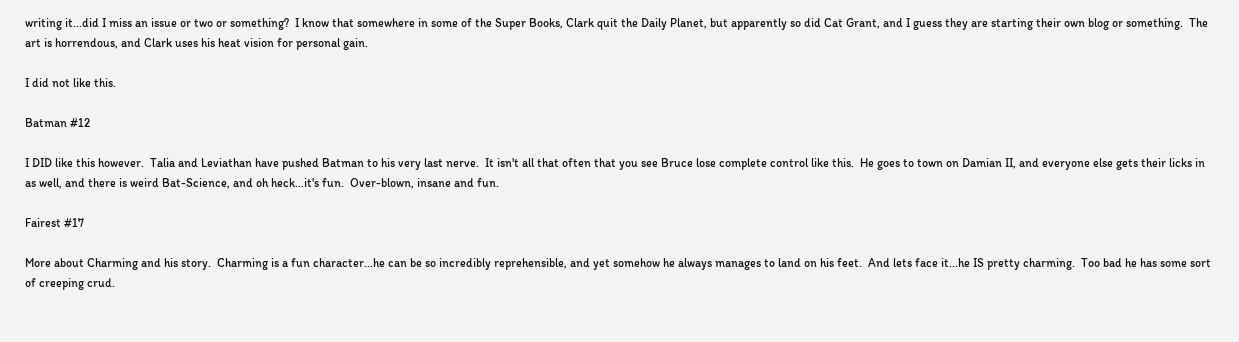writing it...did I miss an issue or two or something?  I know that somewhere in some of the Super Books, Clark quit the Daily Planet, but apparently so did Cat Grant, and I guess they are starting their own blog or something.  The art is horrendous, and Clark uses his heat vision for personal gain.

I did not like this.

Batman #12

I DID like this however.  Talia and Leviathan have pushed Batman to his very last nerve.  It isn't all that often that you see Bruce lose complete control like this.  He goes to town on Damian II, and everyone else gets their licks in as well, and there is weird Bat-Science, and oh heck...it's fun.  Over-blown, insane and fun.

Fairest #17

More about Charming and his story.  Charming is a fun character...he can be so incredibly reprehensible, and yet somehow he always manages to land on his feet.  And lets face it...he IS pretty charming.  Too bad he has some sort of creeping crud.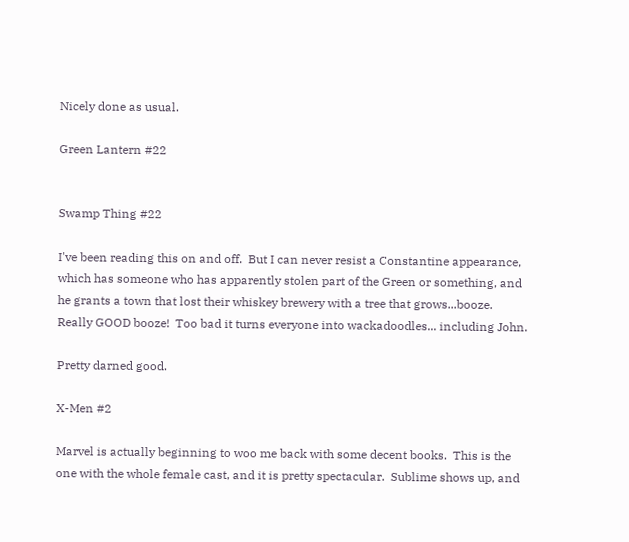Nicely done as usual.

Green Lantern #22


Swamp Thing #22

I've been reading this on and off.  But I can never resist a Constantine appearance, which has someone who has apparently stolen part of the Green or something, and he grants a town that lost their whiskey brewery with a tree that grows...booze.  Really GOOD booze!  Too bad it turns everyone into wackadoodles... including John.

Pretty darned good.

X-Men #2

Marvel is actually beginning to woo me back with some decent books.  This is the one with the whole female cast, and it is pretty spectacular.  Sublime shows up, and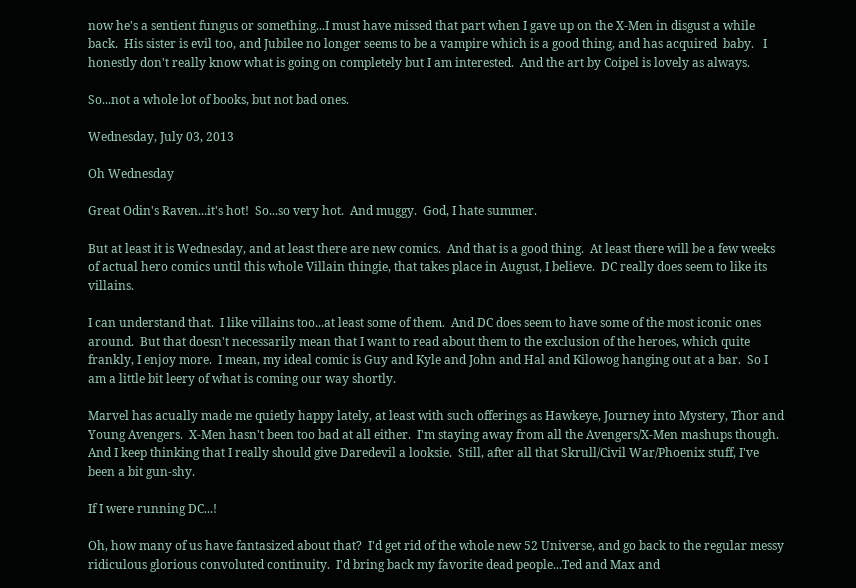now he's a sentient fungus or something...I must have missed that part when I gave up on the X-Men in disgust a while back.  His sister is evil too, and Jubilee no longer seems to be a vampire which is a good thing, and has acquired  baby.   I honestly don't really know what is going on completely but I am interested.  And the art by Coipel is lovely as always.

So...not a whole lot of books, but not bad ones.

Wednesday, July 03, 2013

Oh Wednesday

Great Odin's Raven...it's hot!  So...so very hot.  And muggy.  God, I hate summer.

But at least it is Wednesday, and at least there are new comics.  And that is a good thing.  At least there will be a few weeks of actual hero comics until this whole Villain thingie, that takes place in August, I believe.  DC really does seem to like its villains.

I can understand that.  I like villains too...at least some of them.  And DC does seem to have some of the most iconic ones around.  But that doesn't necessarily mean that I want to read about them to the exclusion of the heroes, which quite frankly, I enjoy more.  I mean, my ideal comic is Guy and Kyle and John and Hal and Kilowog hanging out at a bar.  So I am a little bit leery of what is coming our way shortly.

Marvel has acually made me quietly happy lately, at least with such offerings as Hawkeye, Journey into Mystery, Thor and Young Avengers.  X-Men hasn't been too bad at all either.  I'm staying away from all the Avengers/X-Men mashups though.  And I keep thinking that I really should give Daredevil a looksie.  Still, after all that Skrull/Civil War/Phoenix stuff, I've been a bit gun-shy.

If I were running DC...!

Oh, how many of us have fantasized about that?  I'd get rid of the whole new 52 Universe, and go back to the regular messy ridiculous glorious convoluted continuity.  I'd bring back my favorite dead people...Ted and Max and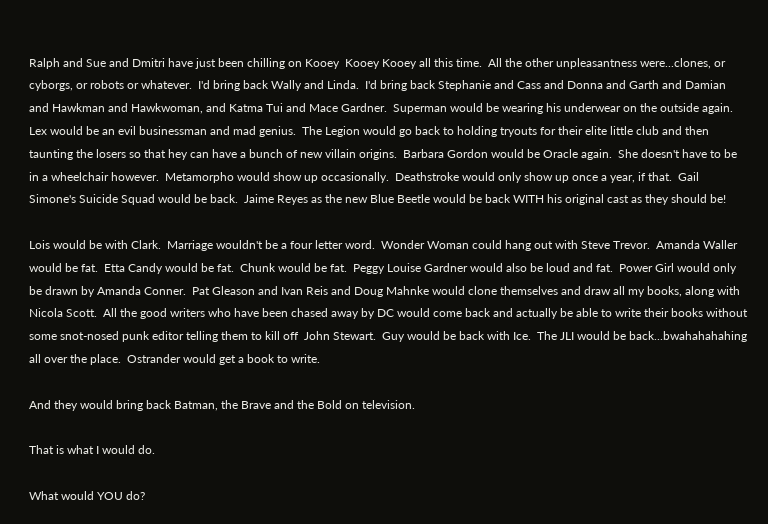Ralph and Sue and Dmitri have just been chilling on Kooey  Kooey Kooey all this time.  All the other unpleasantness were...clones, or cyborgs, or robots or whatever.  I'd bring back Wally and Linda.  I'd bring back Stephanie and Cass and Donna and Garth and Damian and Hawkman and Hawkwoman, and Katma Tui and Mace Gardner.  Superman would be wearing his underwear on the outside again.  Lex would be an evil businessman and mad genius.  The Legion would go back to holding tryouts for their elite little club and then taunting the losers so that hey can have a bunch of new villain origins.  Barbara Gordon would be Oracle again.  She doesn't have to be in a wheelchair however.  Metamorpho would show up occasionally.  Deathstroke would only show up once a year, if that.  Gail Simone's Suicide Squad would be back.  Jaime Reyes as the new Blue Beetle would be back WITH his original cast as they should be!

Lois would be with Clark.  Marriage wouldn't be a four letter word.  Wonder Woman could hang out with Steve Trevor.  Amanda Waller would be fat.  Etta Candy would be fat.  Chunk would be fat.  Peggy Louise Gardner would also be loud and fat.  Power Girl would only be drawn by Amanda Conner.  Pat Gleason and Ivan Reis and Doug Mahnke would clone themselves and draw all my books, along with Nicola Scott.  All the good writers who have been chased away by DC would come back and actually be able to write their books without some snot-nosed punk editor telling them to kill off  John Stewart.  Guy would be back with Ice.  The JLI would be back...bwahahahahing all over the place.  Ostrander would get a book to write.

And they would bring back Batman, the Brave and the Bold on television.

That is what I would do.

What would YOU do?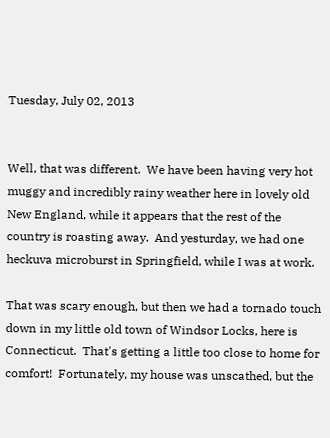Tuesday, July 02, 2013


Well, that was different.  We have been having very hot muggy and incredibly rainy weather here in lovely old New England, while it appears that the rest of the country is roasting away.  And yesturday, we had one heckuva microburst in Springfield, while I was at work.

That was scary enough, but then we had a tornado touch down in my little old town of Windsor Locks, here is Connecticut.  That's getting a little too close to home for comfort!  Fortunately, my house was unscathed, but the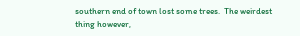southern end of town lost some trees.  The weirdest thing however,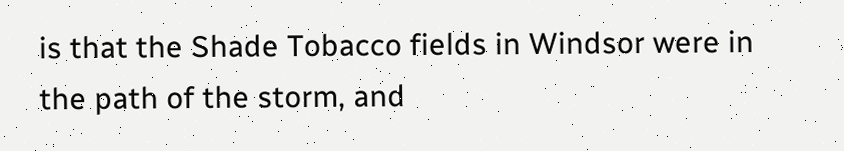is that the Shade Tobacco fields in Windsor were in the path of the storm, and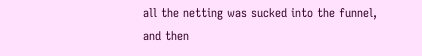all the netting was sucked into the funnel, and then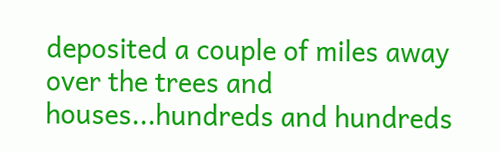deposited a couple of miles away over the trees and houses...hundreds and hundreds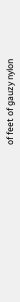of feet of gauzy nylon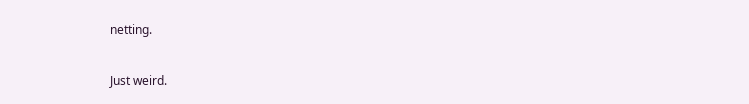netting.

Just weird.